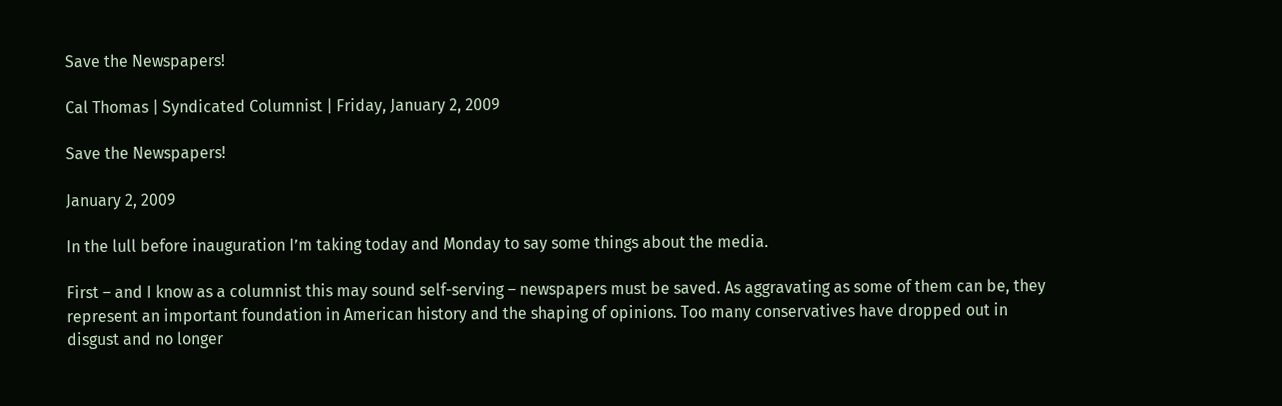Save the Newspapers!

Cal Thomas | Syndicated Columnist | Friday, January 2, 2009

Save the Newspapers!

January 2, 2009

In the lull before inauguration I’m taking today and Monday to say some things about the media.

First – and I know as a columnist this may sound self-serving – newspapers must be saved. As aggravating as some of them can be, they represent an important foundation in American history and the shaping of opinions. Too many conservatives have dropped out in disgust and no longer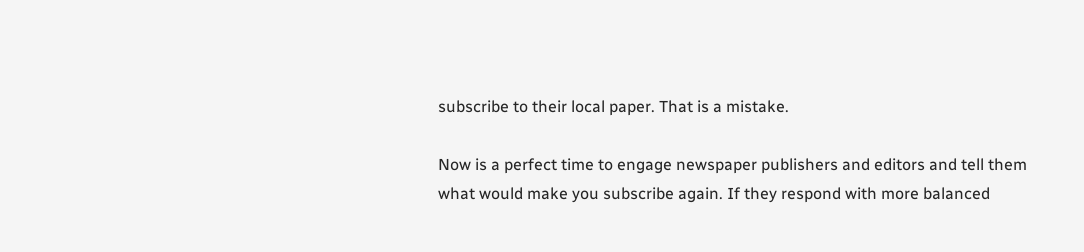subscribe to their local paper. That is a mistake.

Now is a perfect time to engage newspaper publishers and editors and tell them what would make you subscribe again. If they respond with more balanced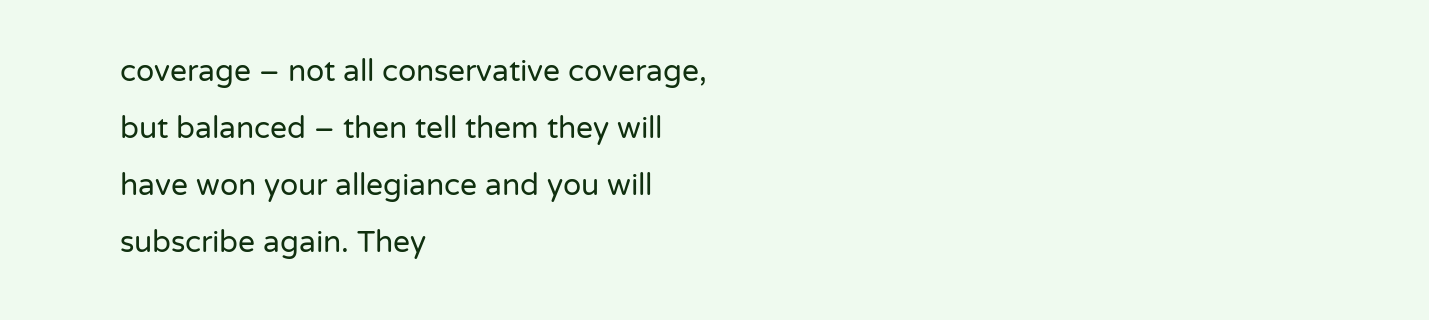coverage – not all conservative coverage, but balanced – then tell them they will have won your allegiance and you will subscribe again. They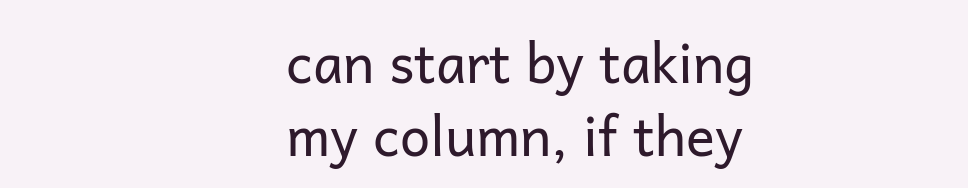can start by taking my column, if they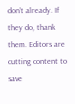don’t already. If they do, thank them. Editors are cutting content to save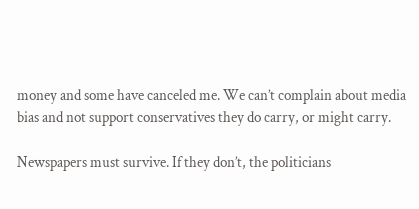money and some have canceled me. We can’t complain about media bias and not support conservatives they do carry, or might carry.

Newspapers must survive. If they don’t, the politicians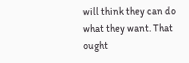will think they can do what they want. That ought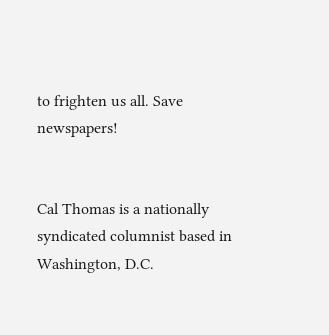to frighten us all. Save newspapers!


Cal Thomas is a nationally syndicated columnist based in Washington, D.C.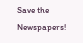Save the Newspapers!